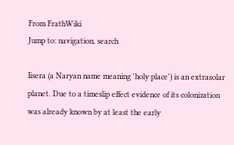From FrathWiki
Jump to: navigation, search

Iisera (a Naryan name meaning 'holy place') is an extrasolar planet. Due to a timeslip effect evidence of its colonization was already known by at least the early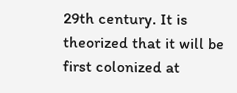29th century. It is theorized that it will be first colonized at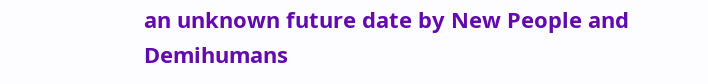an unknown future date by New People and Demihumans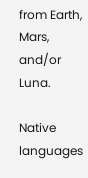from Earth, Mars, and/or Luna.

Native languages